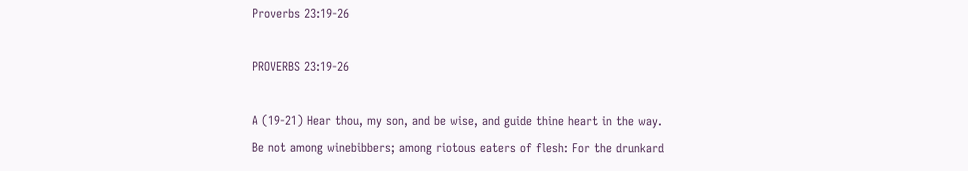Proverbs 23:19-26

PROVERBS 23:19-26

A (19-21) Hear thou, my son, and be wise, and guide thine heart in the way. Be not among winebibbers; among riotous eaters of flesh: For the drunkard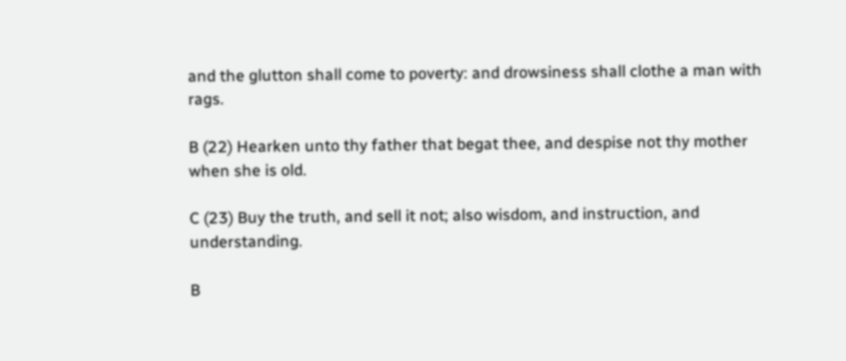and the glutton shall come to poverty: and drowsiness shall clothe a man with rags.

B (22) Hearken unto thy father that begat thee, and despise not thy mother when she is old.

C (23) Buy the truth, and sell it not; also wisdom, and instruction, and understanding.

B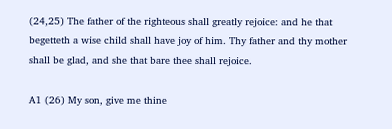(24,25) The father of the righteous shall greatly rejoice: and he that begetteth a wise child shall have joy of him. Thy father and thy mother shall be glad, and she that bare thee shall rejoice.

A1 (26) My son, give me thine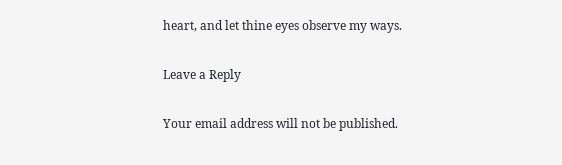heart, and let thine eyes observe my ways.

Leave a Reply

Your email address will not be published.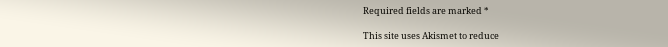Required fields are marked *

This site uses Akismet to reduce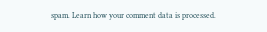spam. Learn how your comment data is processed.